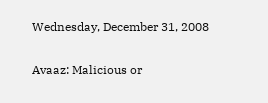Wednesday, December 31, 2008

Avaaz: Malicious or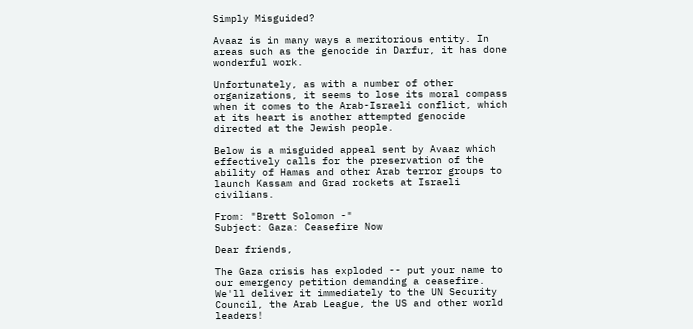Simply Misguided?

Avaaz is in many ways a meritorious entity. In areas such as the genocide in Darfur, it has done wonderful work.

Unfortunately, as with a number of other organizations, it seems to lose its moral compass when it comes to the Arab-Israeli conflict, which at its heart is another attempted genocide directed at the Jewish people.

Below is a misguided appeal sent by Avaaz which effectively calls for the preservation of the ability of Hamas and other Arab terror groups to launch Kassam and Grad rockets at Israeli civilians.

From: "Brett Solomon -"
Subject: Gaza: Ceasefire Now

Dear friends,

The Gaza crisis has exploded -- put your name to our emergency petition demanding a ceasefire. We'll deliver it immediately to the UN Security Council, the Arab League, the US and other world leaders!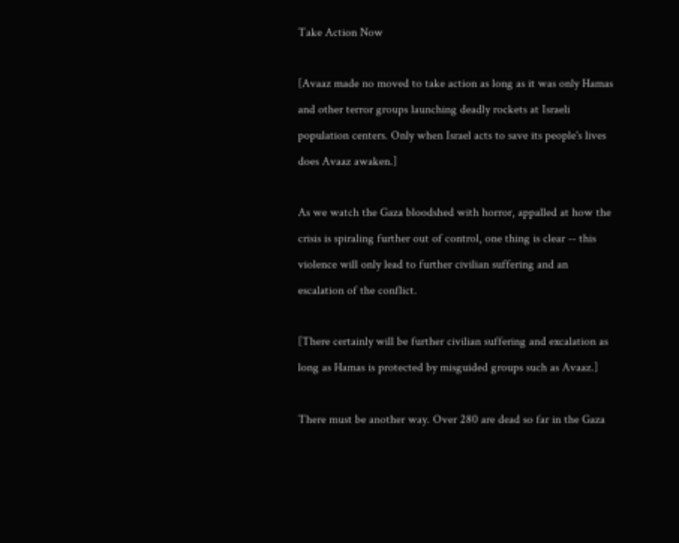Take Action Now

[Avaaz made no moved to take action as long as it was only Hamas and other terror groups launching deadly rockets at Israeli population centers. Only when Israel acts to save its people's lives does Avaaz awaken.]

As we watch the Gaza bloodshed with horror, appalled at how the crisis is spiraling further out of control, one thing is clear -- this violence will only lead to further civilian suffering and an escalation of the conflict.

[There certainly will be further civilian suffering and excalation as long as Hamas is protected by misguided groups such as Avaaz.]

There must be another way. Over 280 are dead so far in the Gaza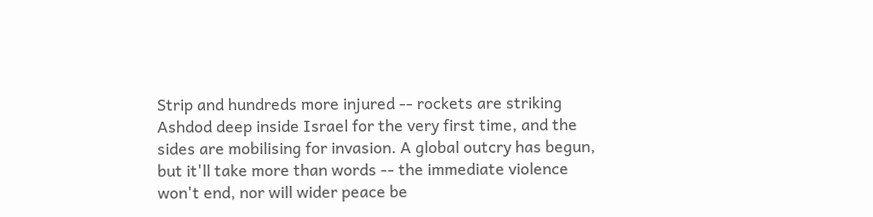Strip and hundreds more injured -- rockets are striking Ashdod deep inside Israel for the very first time, and the sides are mobilising for invasion. A global outcry has begun, but it'll take more than words -- the immediate violence won't end, nor will wider peace be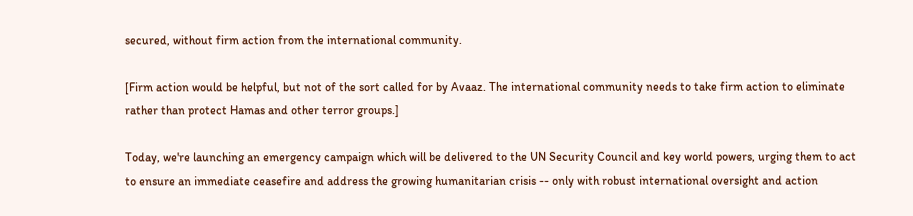secured, without firm action from the international community.

[Firm action would be helpful, but not of the sort called for by Avaaz. The international community needs to take firm action to eliminate rather than protect Hamas and other terror groups.]

Today, we're launching an emergency campaign which will be delivered to the UN Security Council and key world powers, urging them to act to ensure an immediate ceasefire and address the growing humanitarian crisis -- only with robust international oversight and action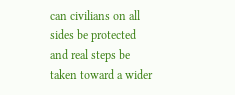can civilians on all sides be protected and real steps be taken toward a wider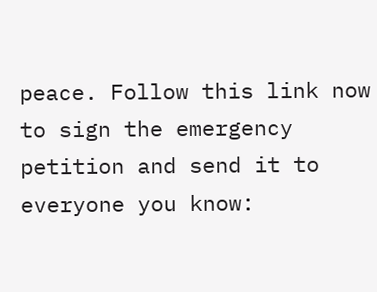peace. Follow this link now to sign the emergency petition and send it to everyone you know: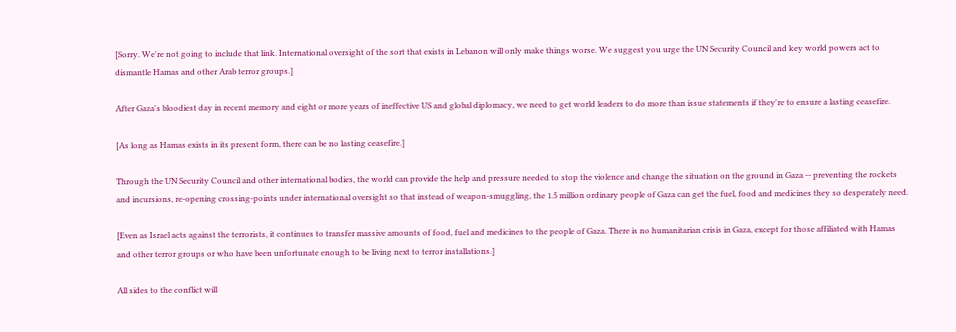[Sorry. We're not going to include that link. International oversight of the sort that exists in Lebanon will only make things worse. We suggest you urge the UN Security Council and key world powers act to dismantle Hamas and other Arab terror groups.]

After Gaza's bloodiest day in recent memory and eight or more years of ineffective US and global diplomacy, we need to get world leaders to do more than issue statements if they're to ensure a lasting ceasefire.

[As long as Hamas exists in its present form, there can be no lasting ceasefire.]

Through the UN Security Council and other international bodies, the world can provide the help and pressure needed to stop the violence and change the situation on the ground in Gaza -- preventing the rockets and incursions, re-opening crossing-points under international oversight so that instead of weapon-smuggling, the 1.5 million ordinary people of Gaza can get the fuel, food and medicines they so desperately need.

[Even as Israel acts against the terrorists, it continues to transfer massive amounts of food, fuel and medicines to the people of Gaza. There is no humanitarian crisis in Gaza, except for those affiliated with Hamas and other terror groups or who have been unfortunate enough to be living next to terror installations.]

All sides to the conflict will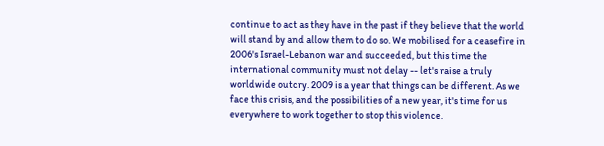continue to act as they have in the past if they believe that the world will stand by and allow them to do so. We mobilised for a ceasefire in 2006's Israel-Lebanon war and succeeded, but this time the international community must not delay -- let's raise a truly worldwide outcry. 2009 is a year that things can be different. As we face this crisis, and the possibilities of a new year, it's time for us everywhere to work together to stop this violence.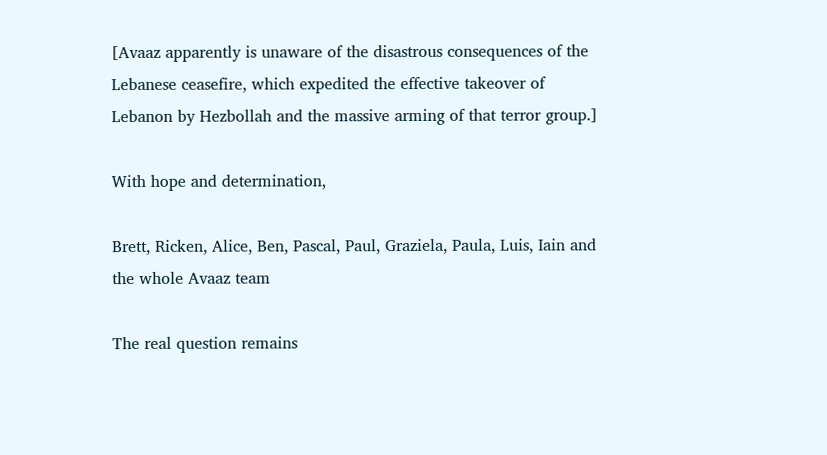[Avaaz apparently is unaware of the disastrous consequences of the Lebanese ceasefire, which expedited the effective takeover of Lebanon by Hezbollah and the massive arming of that terror group.]

With hope and determination,

Brett, Ricken, Alice, Ben, Pascal, Paul, Graziela, Paula, Luis, Iain and the whole Avaaz team

The real question remains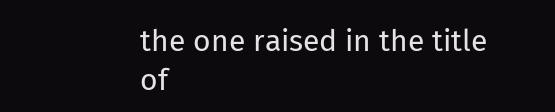the one raised in the title of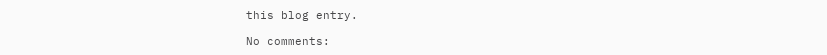this blog entry.

No comments: